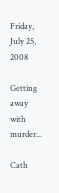Friday, July 25, 2008

Getting away with murder...

Cath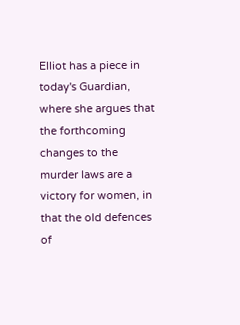Elliot has a piece in today's Guardian, where she argues that the forthcoming changes to the murder laws are a victory for women, in that the old defences of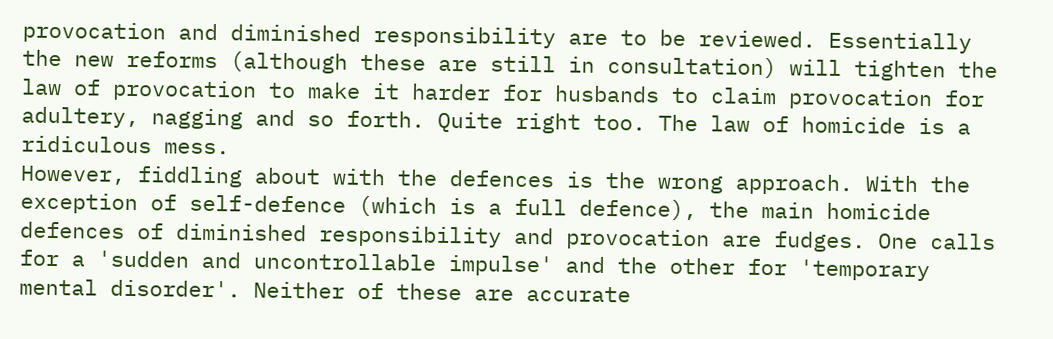provocation and diminished responsibility are to be reviewed. Essentially the new reforms (although these are still in consultation) will tighten the law of provocation to make it harder for husbands to claim provocation for adultery, nagging and so forth. Quite right too. The law of homicide is a ridiculous mess.
However, fiddling about with the defences is the wrong approach. With the exception of self-defence (which is a full defence), the main homicide defences of diminished responsibility and provocation are fudges. One calls for a 'sudden and uncontrollable impulse' and the other for 'temporary mental disorder'. Neither of these are accurate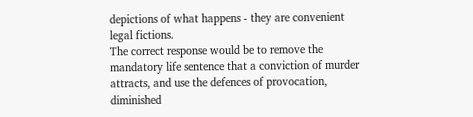depictions of what happens - they are convenient legal fictions.
The correct response would be to remove the mandatory life sentence that a conviction of murder attracts, and use the defences of provocation, diminished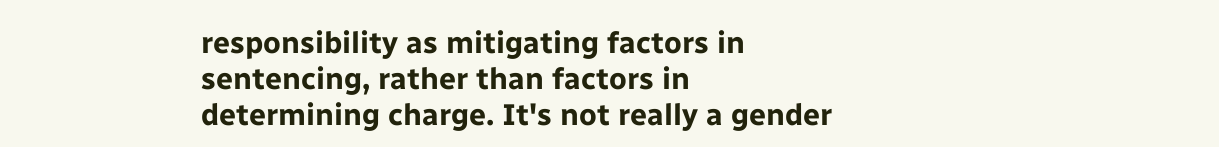responsibility as mitigating factors in sentencing, rather than factors in determining charge. It's not really a gender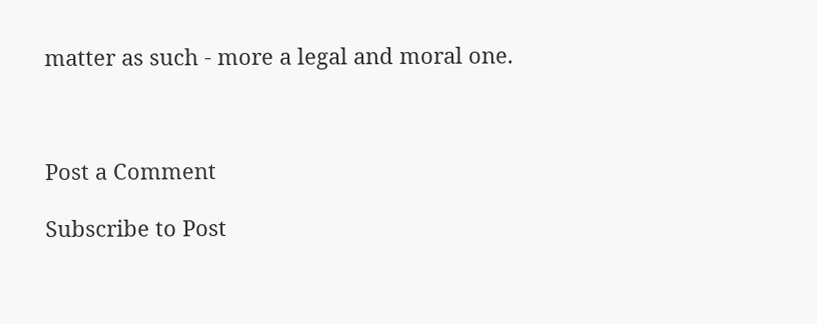matter as such - more a legal and moral one.



Post a Comment

Subscribe to Post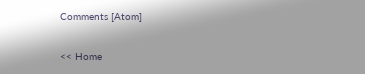Comments [Atom]

<< Home